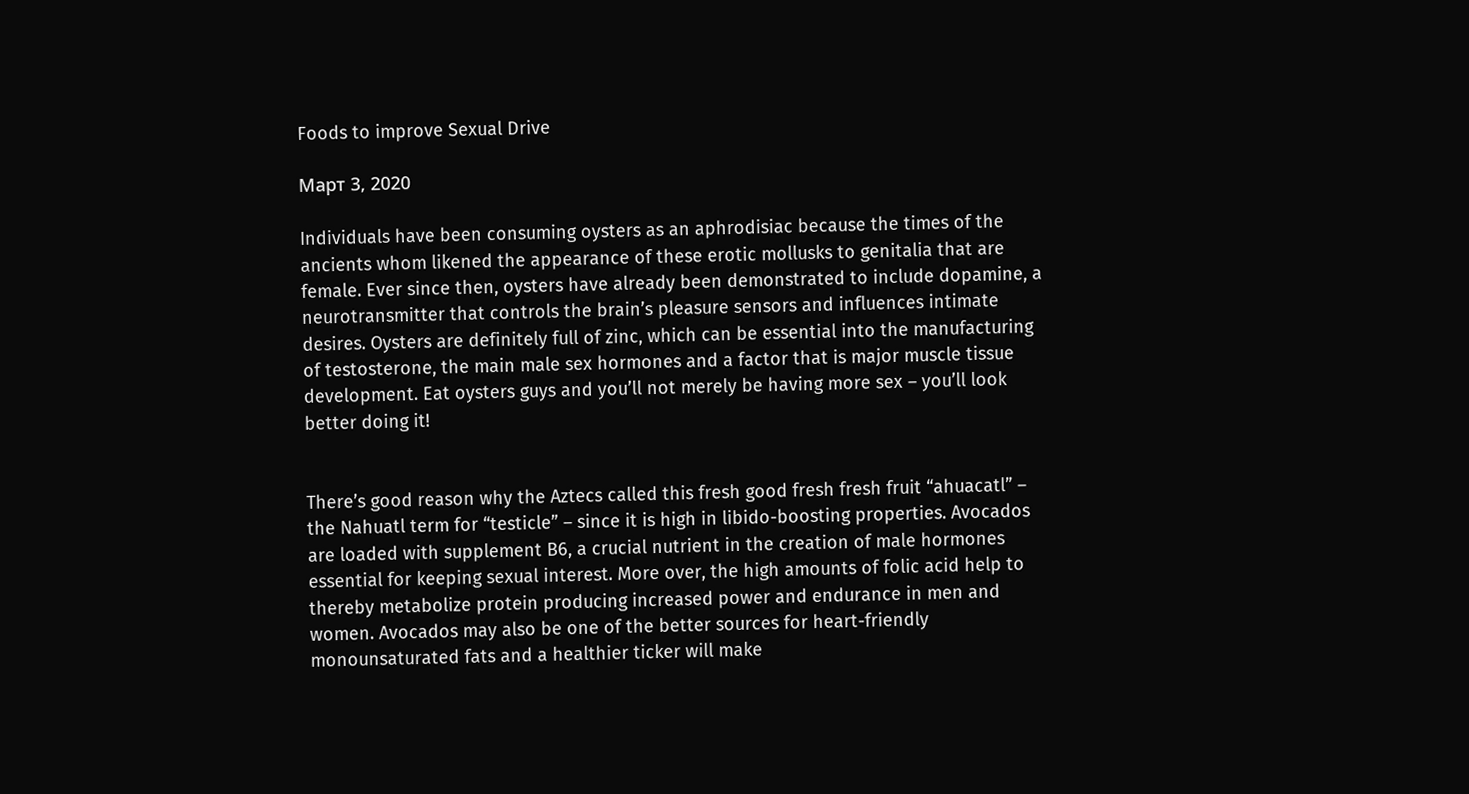Foods to improve Sexual Drive

Март 3, 2020

Individuals have been consuming oysters as an aphrodisiac because the times of the ancients whom likened the appearance of these erotic mollusks to genitalia that are female. Ever since then, oysters have already been demonstrated to include dopamine, a neurotransmitter that controls the brain’s pleasure sensors and influences intimate desires. Oysters are definitely full of zinc, which can be essential into the manufacturing of testosterone, the main male sex hormones and a factor that is major muscle tissue development. Eat oysters guys and you’ll not merely be having more sex – you’ll look better doing it!


There’s good reason why the Aztecs called this fresh good fresh fresh fruit “ahuacatl” – the Nahuatl term for “testicle” – since it is high in libido-boosting properties. Avocados are loaded with supplement B6, a crucial nutrient in the creation of male hormones essential for keeping sexual interest. More over, the high amounts of folic acid help to thereby metabolize protein producing increased power and endurance in men and women. Avocados may also be one of the better sources for heart-friendly monounsaturated fats and a healthier ticker will make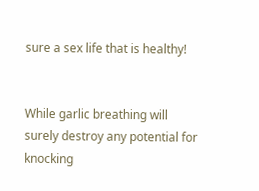sure a sex life that is healthy!


While garlic breathing will surely destroy any potential for knocking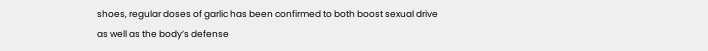shoes, regular doses of garlic has been confirmed to both boost sexual drive as well as the body’s defense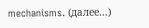mechanisms. (далее…)